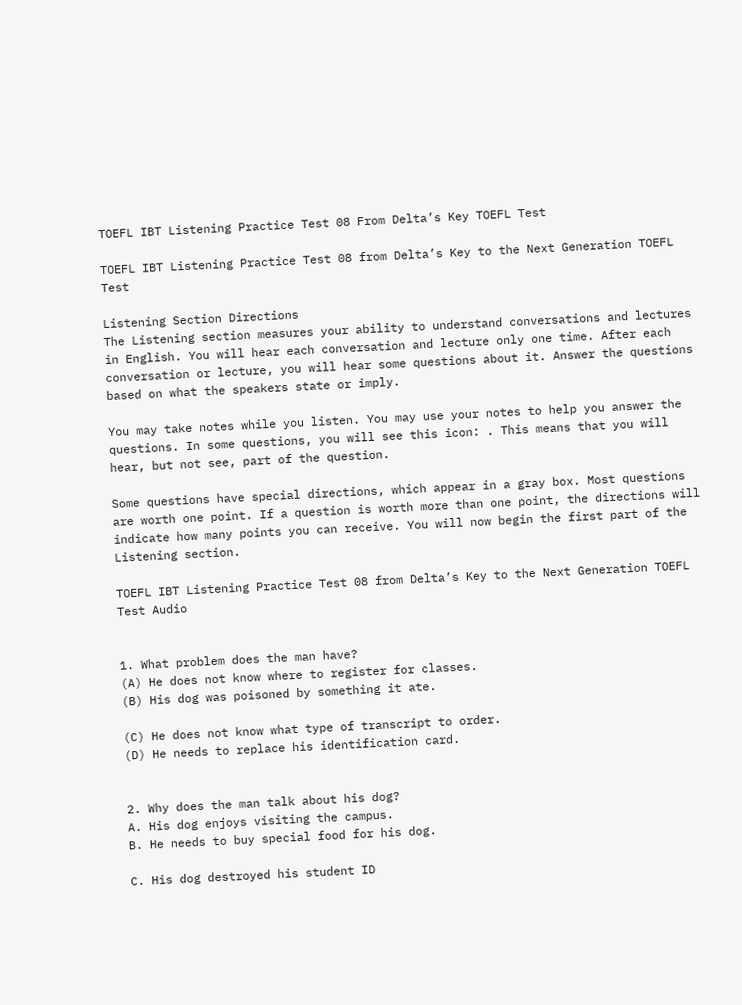TOEFL IBT Listening Practice Test 08 From Delta’s Key TOEFL Test

TOEFL IBT Listening Practice Test 08 from Delta’s Key to the Next Generation TOEFL Test

Listening Section Directions
The Listening section measures your ability to understand conversations and lectures in English. You will hear each conversation and lecture only one time. After each conversation or lecture, you will hear some questions about it. Answer the questions based on what the speakers state or imply.

You may take notes while you listen. You may use your notes to help you answer the questions. In some questions, you will see this icon: . This means that you will hear, but not see, part of the question.

Some questions have special directions, which appear in a gray box. Most questions are worth one point. If a question is worth more than one point, the directions will indicate how many points you can receive. You will now begin the first part of the Listening section.

TOEFL IBT Listening Practice Test 08 from Delta’s Key to the Next Generation TOEFL Test Audio


1. What problem does the man have?
(A) He does not know where to register for classes.
(B) His dog was poisoned by something it ate.

(C) He does not know what type of transcript to order.
(D) He needs to replace his identification card.


2. Why does the man talk about his dog?
A. His dog enjoys visiting the campus.
B. He needs to buy special food for his dog.

C. His dog destroyed his student ID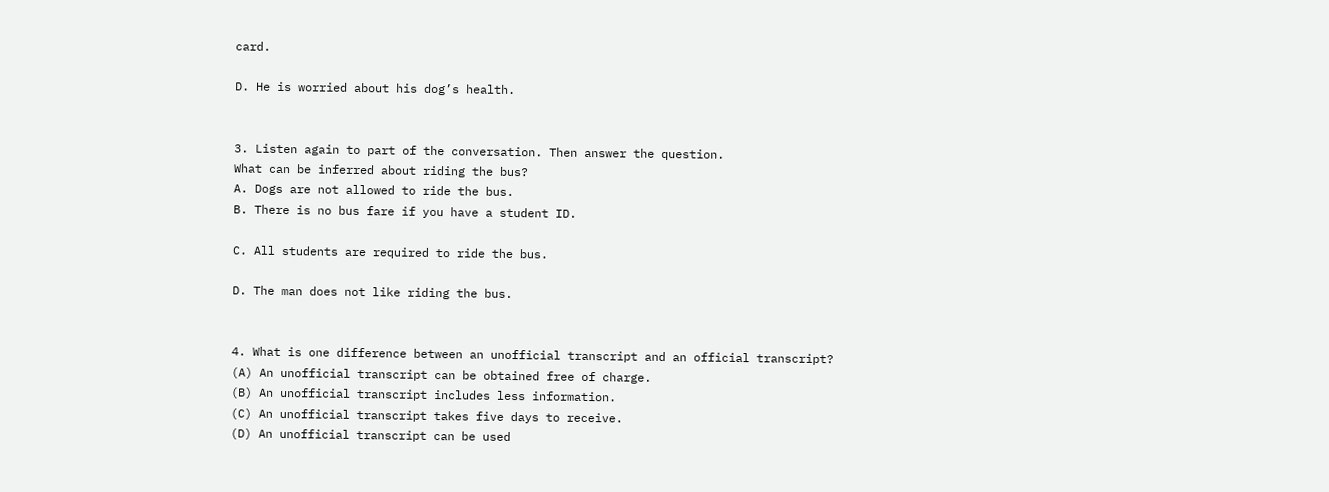card.

D. He is worried about his dog’s health.


3. Listen again to part of the conversation. Then answer the question.
What can be inferred about riding the bus?
A. Dogs are not allowed to ride the bus.
B. There is no bus fare if you have a student ID.

C. All students are required to ride the bus.

D. The man does not like riding the bus.


4. What is one difference between an unofficial transcript and an official transcript?
(A) An unofficial transcript can be obtained free of charge.
(B) An unofficial transcript includes less information.
(C) An unofficial transcript takes five days to receive.
(D) An unofficial transcript can be used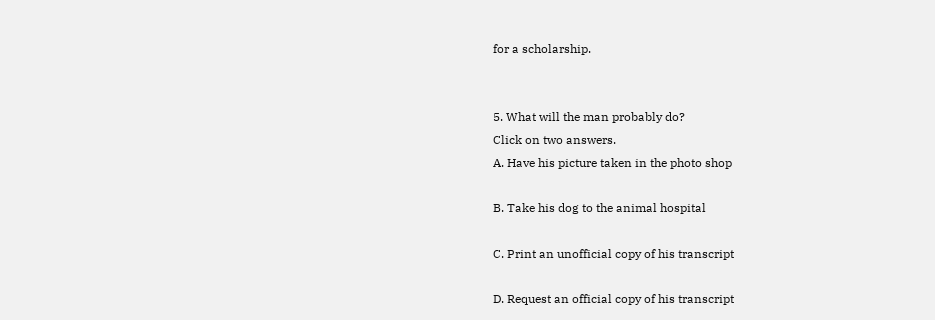for a scholarship.


5. What will the man probably do?
Click on two answers.
A. Have his picture taken in the photo shop

B. Take his dog to the animal hospital

C. Print an unofficial copy of his transcript

D. Request an official copy of his transcript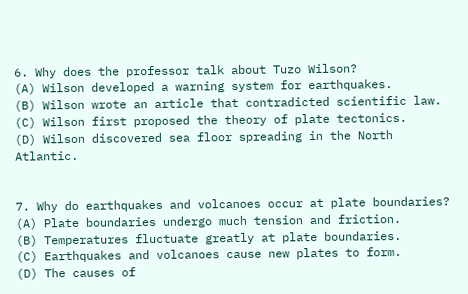6. Why does the professor talk about Tuzo Wilson?
(A) Wilson developed a warning system for earthquakes.
(B) Wilson wrote an article that contradicted scientific law.
(C) Wilson first proposed the theory of plate tectonics.
(D) Wilson discovered sea floor spreading in the North Atlantic.


7. Why do earthquakes and volcanoes occur at plate boundaries?
(A) Plate boundaries undergo much tension and friction.
(B) Temperatures fluctuate greatly at plate boundaries.
(C) Earthquakes and volcanoes cause new plates to form.
(D) The causes of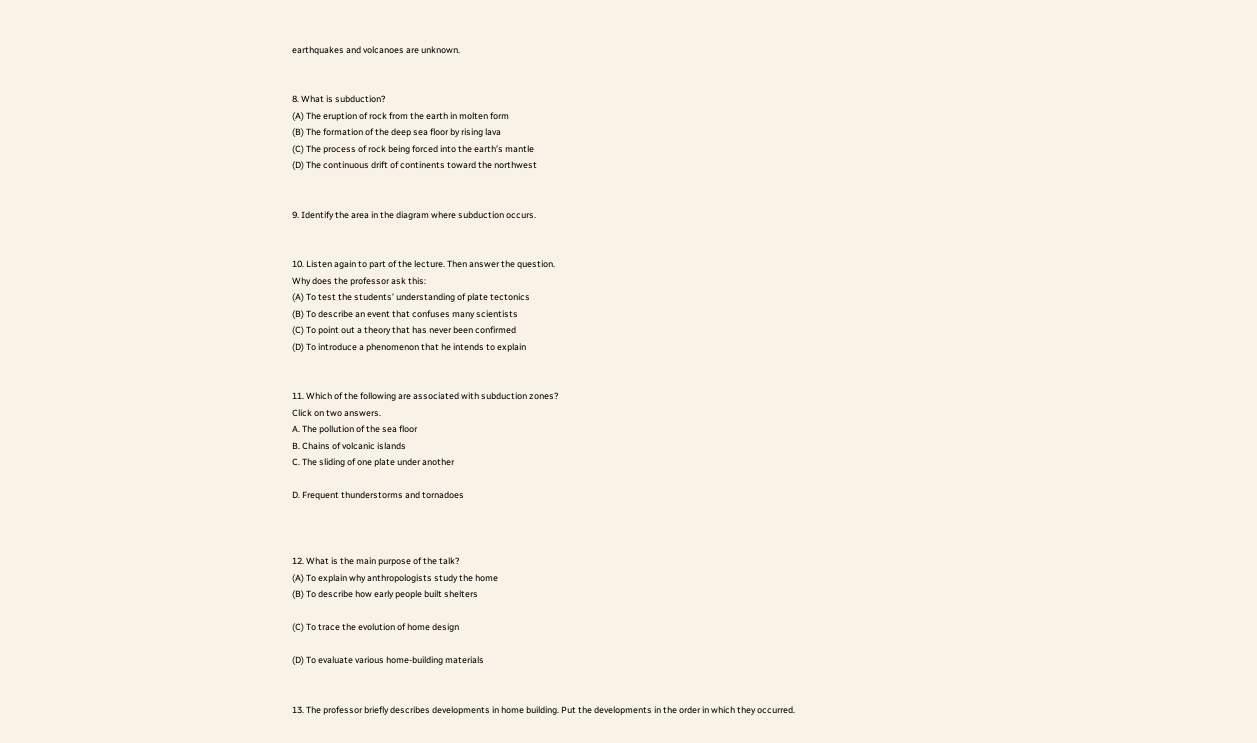earthquakes and volcanoes are unknown.


8. What is subduction?
(A) The eruption of rock from the earth in molten form
(B) The formation of the deep sea floor by rising lava
(C) The process of rock being forced into the earth’s mantle
(D) The continuous drift of continents toward the northwest


9. Identify the area in the diagram where subduction occurs.


10. Listen again to part of the lecture. Then answer the question.
Why does the professor ask this:
(A) To test the students’ understanding of plate tectonics
(B) To describe an event that confuses many scientists
(C) To point out a theory that has never been confirmed
(D) To introduce a phenomenon that he intends to explain


11. Which of the following are associated with subduction zones?
Click on two answers.
A. The pollution of the sea floor
B. Chains of volcanic islands
C. The sliding of one plate under another

D. Frequent thunderstorms and tornadoes



12. What is the main purpose of the talk?
(A) To explain why anthropologists study the home
(B) To describe how early people built shelters

(C) To trace the evolution of home design

(D) To evaluate various home-building materials


13. The professor briefly describes developments in home building. Put the developments in the order in which they occurred.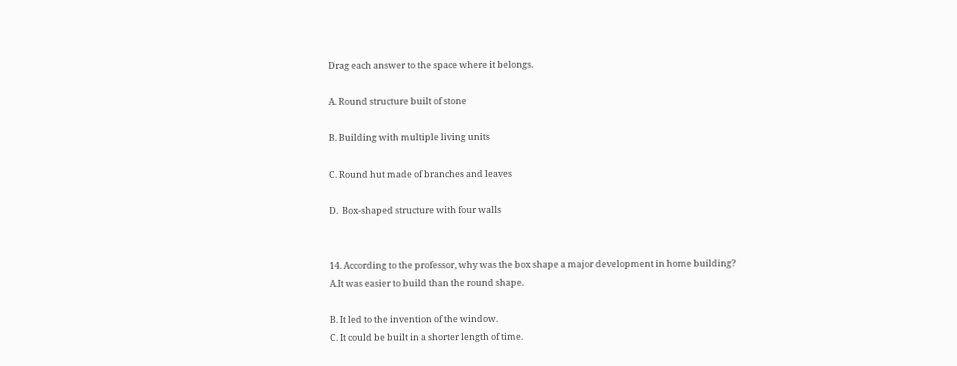Drag each answer to the space where it belongs.

A. Round structure built of stone

B. Building with multiple living units

C. Round hut made of branches and leaves

D.  Box-shaped structure with four walls


14. According to the professor, why was the box shape a major development in home building?
A.It was easier to build than the round shape.

B. It led to the invention of the window.
C. It could be built in a shorter length of time.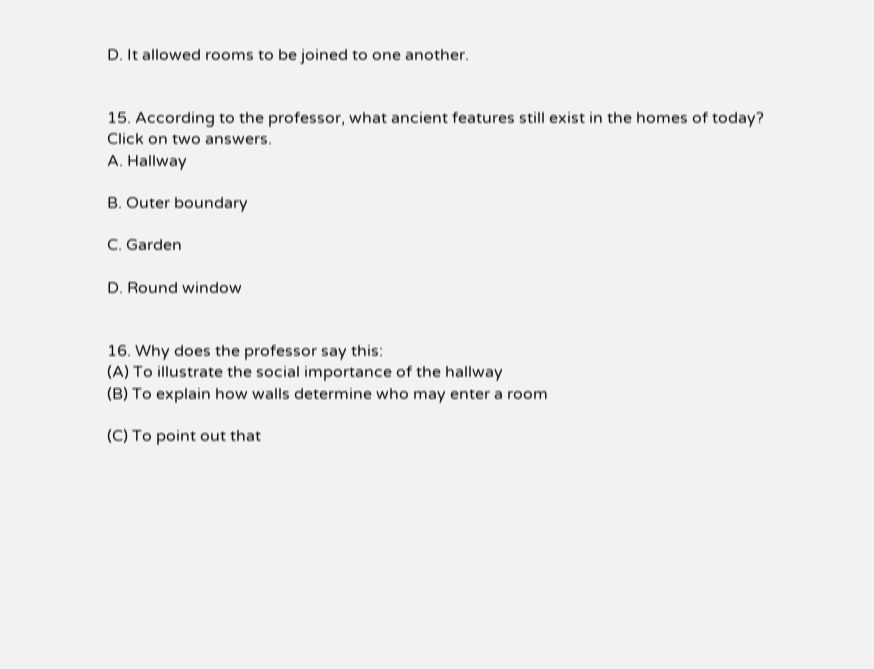D. It allowed rooms to be joined to one another.


15. According to the professor, what ancient features still exist in the homes of today?
Click on two answers.
A. Hallway

B. Outer boundary

C. Garden

D. Round window


16. Why does the professor say this:
(A) To illustrate the social importance of the hallway
(B) To explain how walls determine who may enter a room

(C) To point out that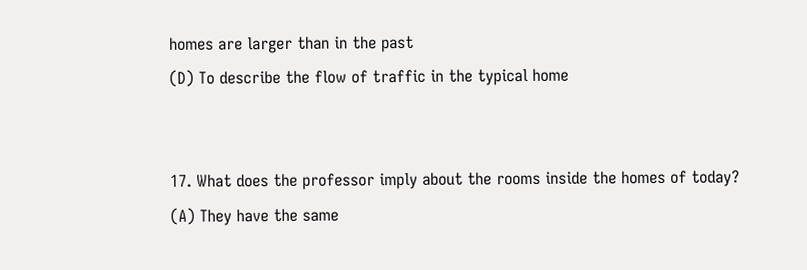homes are larger than in the past
(D) To describe the flow of traffic in the typical home


17. What does the professor imply about the rooms inside the homes of today?
(A) They have the same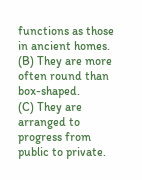functions as those in ancient homes.
(B) They are more often round than box-shaped.
(C) They are arranged to progress from public to private.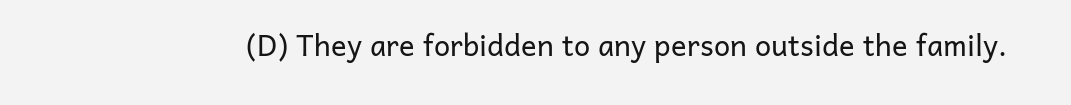(D) They are forbidden to any person outside the family.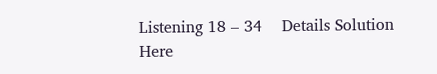Listening 18 – 34    Details Solution Here